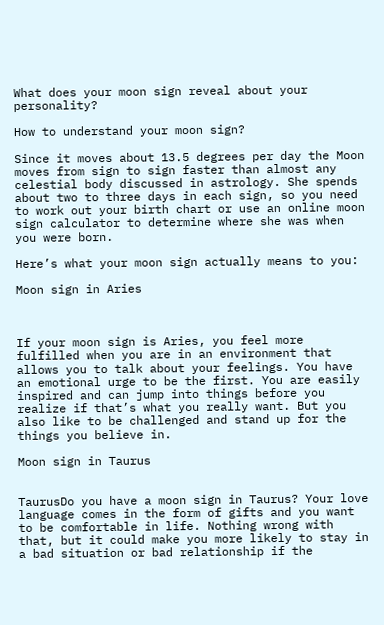What does your moon sign reveal about your personality?

How to understand your moon sign?

Since it moves about 13.5 degrees per day the Moon moves from sign to sign faster than almost any celestial body discussed in astrology. She spends about two to three days in each sign, so you need to work out your birth chart or use an online moon sign calculator to determine where she was when you were born.

Here’s what your moon sign actually means to you:

Moon sign in Aries



If your moon sign is Aries, you feel more fulfilled when you are in an environment that allows you to talk about your feelings. You have an emotional urge to be the first. You are easily inspired and can jump into things before you realize if that’s what you really want. But you also like to be challenged and stand up for the things you believe in.

Moon sign in Taurus


TaurusDo you have a moon sign in Taurus? Your love language comes in the form of gifts and you want to be comfortable in life. Nothing wrong with that, but it could make you more likely to stay in a bad situation or bad relationship if the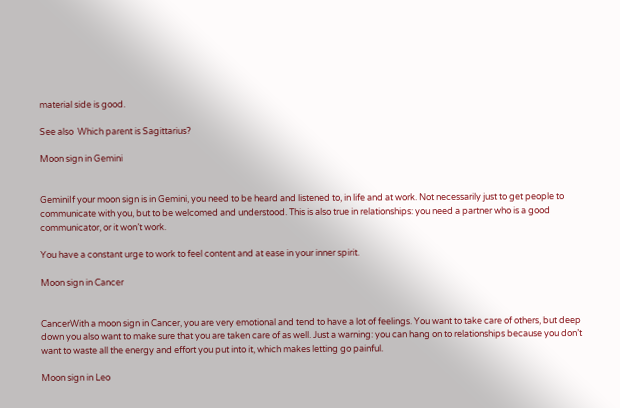material side is good.

See also  Which parent is Sagittarius?

Moon sign in Gemini


GeminiIf your moon sign is in Gemini, you need to be heard and listened to, in life and at work. Not necessarily just to get people to communicate with you, but to be welcomed and understood. This is also true in relationships: you need a partner who is a good communicator, or it won’t work.

You have a constant urge to work to feel content and at ease in your inner spirit.

Moon sign in Cancer


CancerWith a moon sign in Cancer, you are very emotional and tend to have a lot of feelings. You want to take care of others, but deep down you also want to make sure that you are taken care of as well. Just a warning: you can hang on to relationships because you don’t want to waste all the energy and effort you put into it, which makes letting go painful.

Moon sign in Leo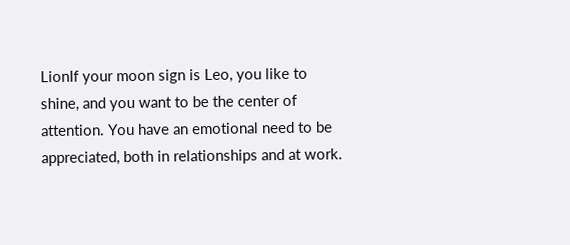LionIf your moon sign is Leo, you like to shine, and you want to be the center of attention. You have an emotional need to be appreciated, both in relationships and at work.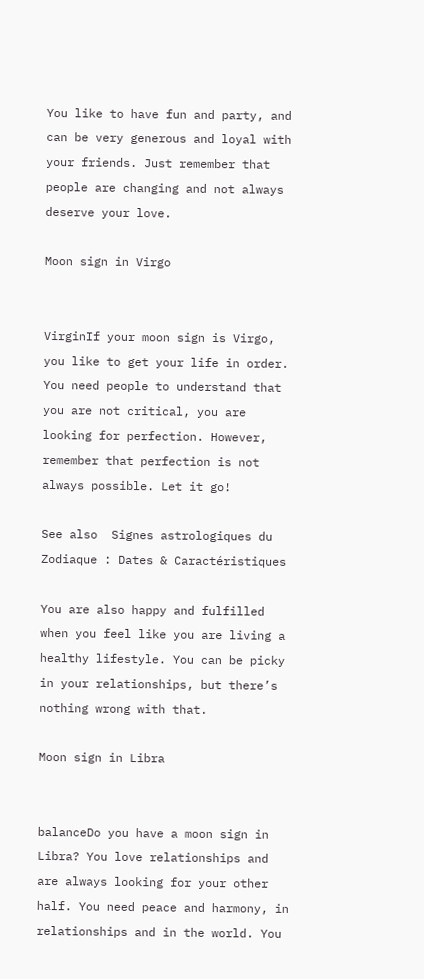You like to have fun and party, and can be very generous and loyal with your friends. Just remember that people are changing and not always deserve your love.

Moon sign in Virgo


VirginIf your moon sign is Virgo, you like to get your life in order. You need people to understand that you are not critical, you are looking for perfection. However, remember that perfection is not always possible. Let it go!

See also  Signes astrologiques du Zodiaque : Dates & Caractéristiques

You are also happy and fulfilled when you feel like you are living a healthy lifestyle. You can be picky in your relationships, but there’s nothing wrong with that.

Moon sign in Libra


balanceDo you have a moon sign in Libra? You love relationships and are always looking for your other half. You need peace and harmony, in relationships and in the world. You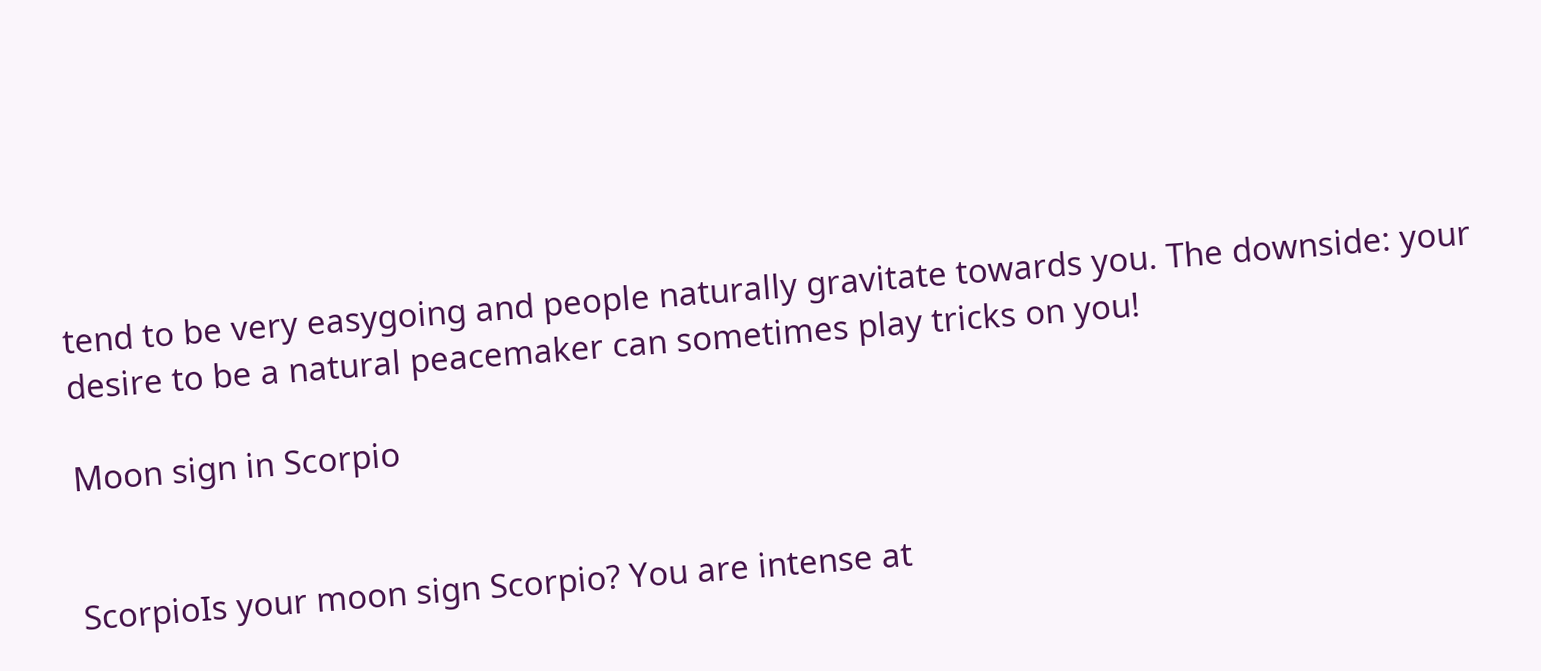tend to be very easygoing and people naturally gravitate towards you. The downside: your desire to be a natural peacemaker can sometimes play tricks on you!

Moon sign in Scorpio


ScorpioIs your moon sign Scorpio? You are intense at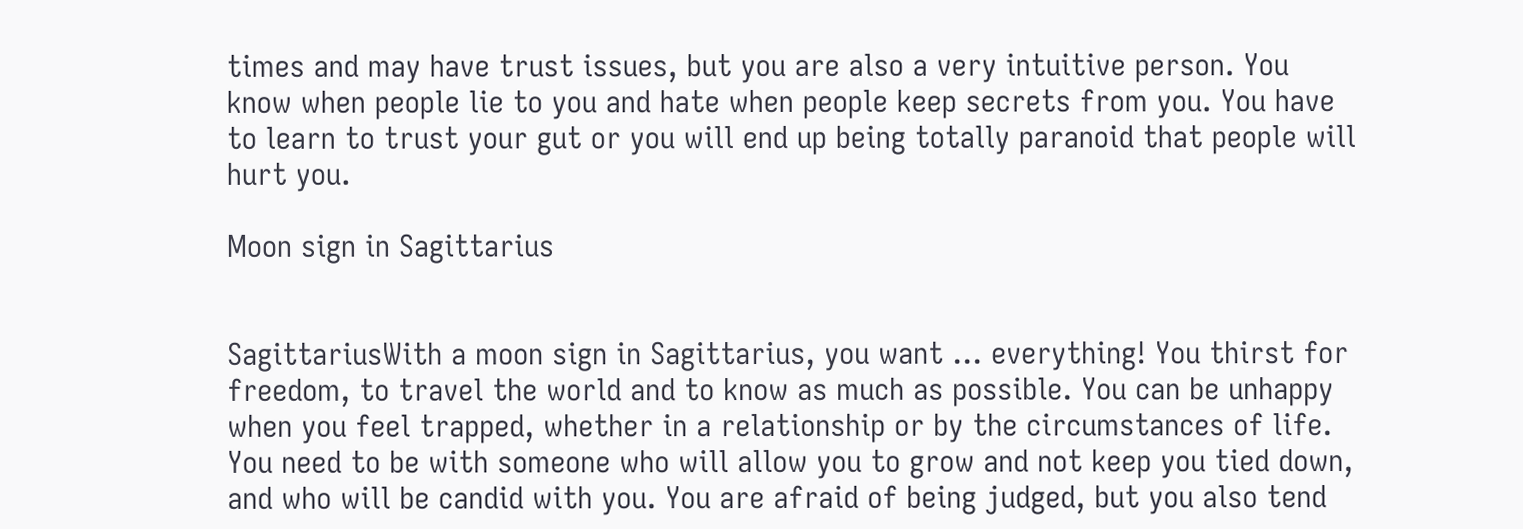times and may have trust issues, but you are also a very intuitive person. You know when people lie to you and hate when people keep secrets from you. You have to learn to trust your gut or you will end up being totally paranoid that people will hurt you.

Moon sign in Sagittarius


SagittariusWith a moon sign in Sagittarius, you want … everything! You thirst for freedom, to travel the world and to know as much as possible. You can be unhappy when you feel trapped, whether in a relationship or by the circumstances of life. You need to be with someone who will allow you to grow and not keep you tied down, and who will be candid with you. You are afraid of being judged, but you also tend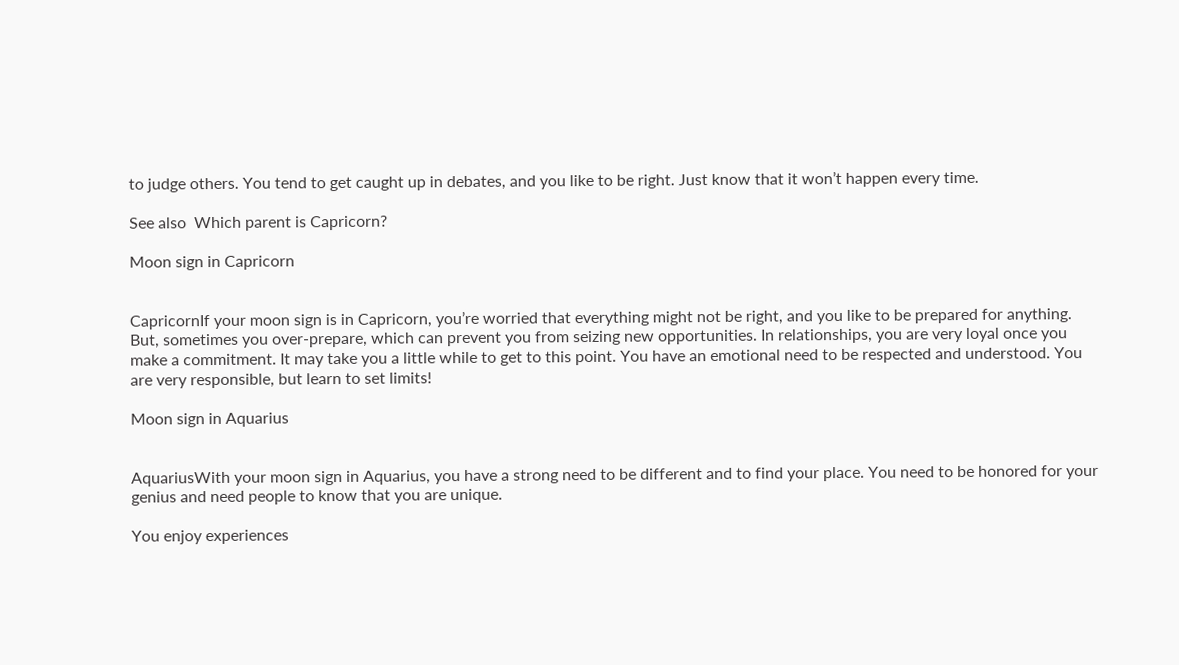to judge others. You tend to get caught up in debates, and you like to be right. Just know that it won’t happen every time.

See also  Which parent is Capricorn?

Moon sign in Capricorn


CapricornIf your moon sign is in Capricorn, you’re worried that everything might not be right, and you like to be prepared for anything. But, sometimes you over-prepare, which can prevent you from seizing new opportunities. In relationships, you are very loyal once you make a commitment. It may take you a little while to get to this point. You have an emotional need to be respected and understood. You are very responsible, but learn to set limits!

Moon sign in Aquarius


AquariusWith your moon sign in Aquarius, you have a strong need to be different and to find your place. You need to be honored for your genius and need people to know that you are unique.

You enjoy experiences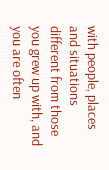with people, places and situations different from those you grew up with, and you are often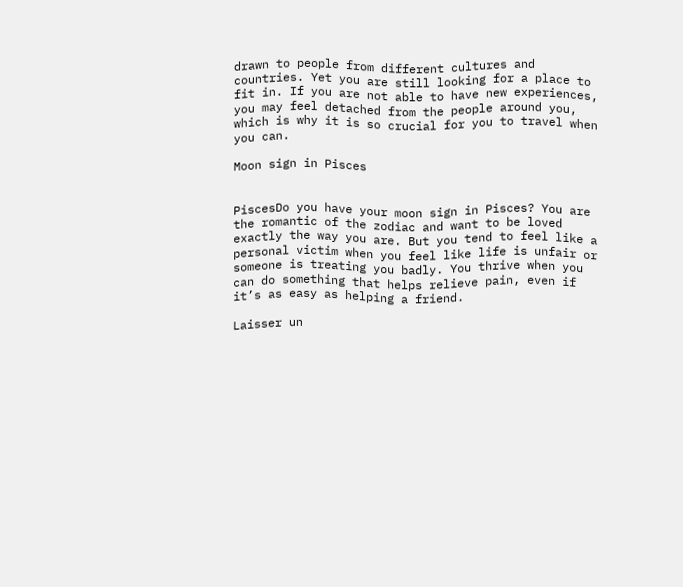drawn to people from different cultures and countries. Yet you are still looking for a place to fit in. If you are not able to have new experiences, you may feel detached from the people around you, which is why it is so crucial for you to travel when you can.

Moon sign in Pisces


PiscesDo you have your moon sign in Pisces? You are the romantic of the zodiac and want to be loved exactly the way you are. But you tend to feel like a personal victim when you feel like life is unfair or someone is treating you badly. You thrive when you can do something that helps relieve pain, even if it’s as easy as helping a friend.

Laisser un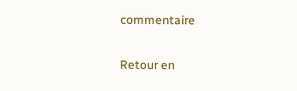commentaire

Retour en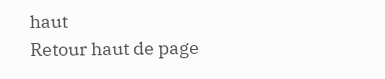haut
Retour haut de page